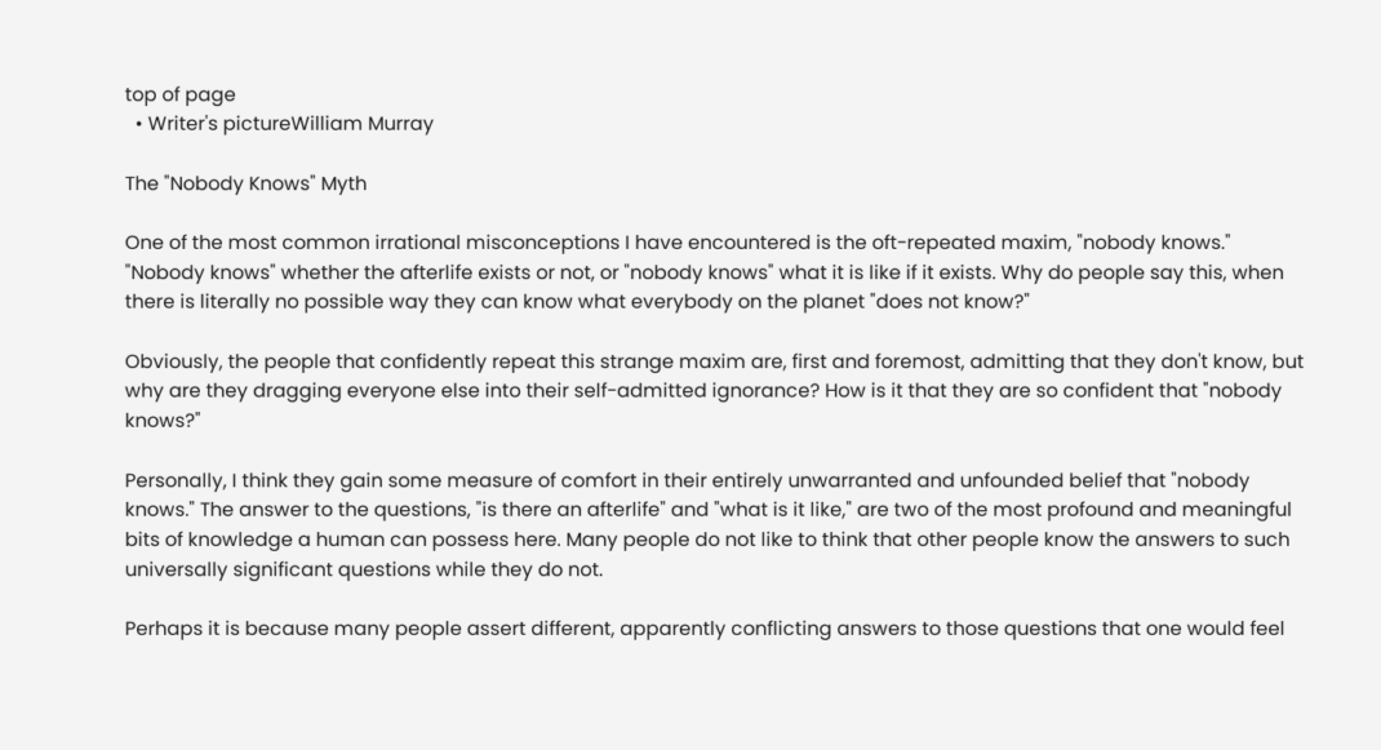top of page
  • Writer's pictureWilliam Murray

The "Nobody Knows" Myth

One of the most common irrational misconceptions I have encountered is the oft-repeated maxim, "nobody knows." "Nobody knows" whether the afterlife exists or not, or "nobody knows" what it is like if it exists. Why do people say this, when there is literally no possible way they can know what everybody on the planet "does not know?"

Obviously, the people that confidently repeat this strange maxim are, first and foremost, admitting that they don't know, but why are they dragging everyone else into their self-admitted ignorance? How is it that they are so confident that "nobody knows?"

Personally, I think they gain some measure of comfort in their entirely unwarranted and unfounded belief that "nobody knows." The answer to the questions, "is there an afterlife" and "what is it like," are two of the most profound and meaningful bits of knowledge a human can possess here. Many people do not like to think that other people know the answers to such universally significant questions while they do not.

Perhaps it is because many people assert different, apparently conflicting answers to those questions that one would feel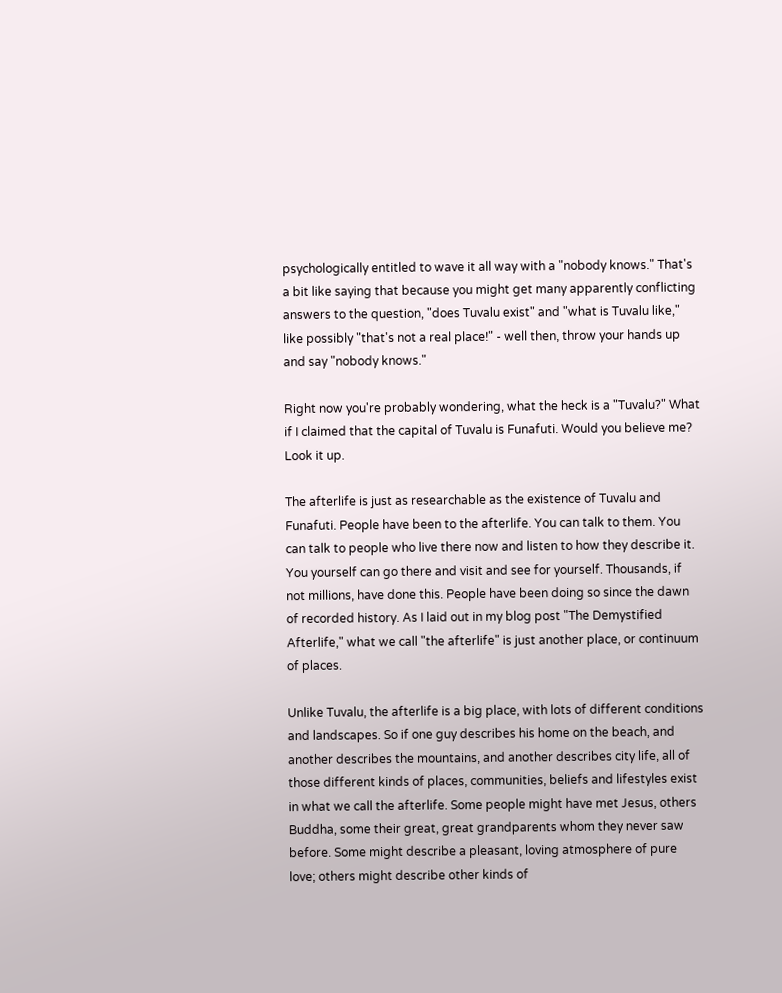psychologically entitled to wave it all way with a "nobody knows." That's a bit like saying that because you might get many apparently conflicting answers to the question, "does Tuvalu exist" and "what is Tuvalu like," like possibly "that's not a real place!" - well then, throw your hands up and say "nobody knows."

Right now you're probably wondering, what the heck is a "Tuvalu?" What if I claimed that the capital of Tuvalu is Funafuti. Would you believe me? Look it up.

The afterlife is just as researchable as the existence of Tuvalu and Funafuti. People have been to the afterlife. You can talk to them. You can talk to people who live there now and listen to how they describe it. You yourself can go there and visit and see for yourself. Thousands, if not millions, have done this. People have been doing so since the dawn of recorded history. As I laid out in my blog post "The Demystified Afterlife," what we call "the afterlife" is just another place, or continuum of places.

Unlike Tuvalu, the afterlife is a big place, with lots of different conditions and landscapes. So if one guy describes his home on the beach, and another describes the mountains, and another describes city life, all of those different kinds of places, communities, beliefs and lifestyles exist in what we call the afterlife. Some people might have met Jesus, others Buddha, some their great, great grandparents whom they never saw before. Some might describe a pleasant, loving atmosphere of pure love; others might describe other kinds of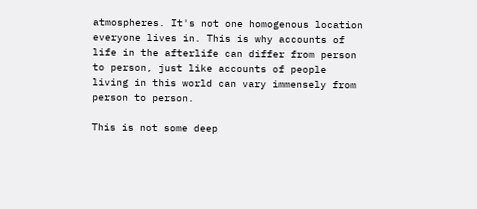atmospheres. It's not one homogenous location everyone lives in. This is why accounts of life in the afterlife can differ from person to person, just like accounts of people living in this world can vary immensely from person to person.

This is not some deep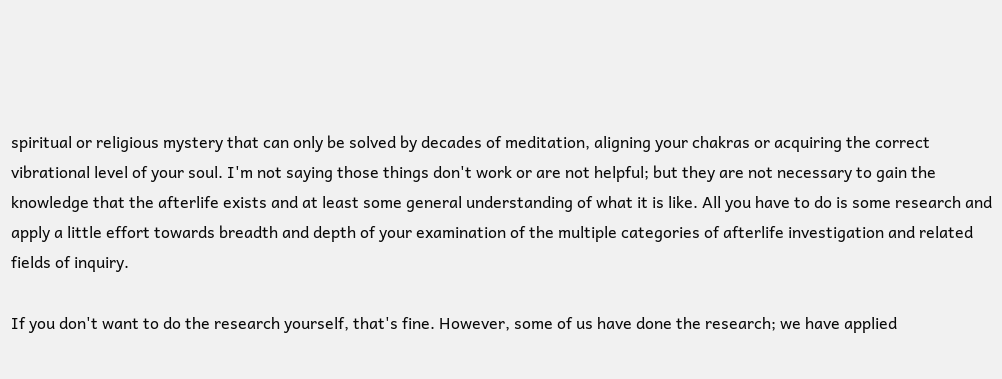spiritual or religious mystery that can only be solved by decades of meditation, aligning your chakras or acquiring the correct vibrational level of your soul. I'm not saying those things don't work or are not helpful; but they are not necessary to gain the knowledge that the afterlife exists and at least some general understanding of what it is like. All you have to do is some research and apply a little effort towards breadth and depth of your examination of the multiple categories of afterlife investigation and related fields of inquiry.

If you don't want to do the research yourself, that's fine. However, some of us have done the research; we have applied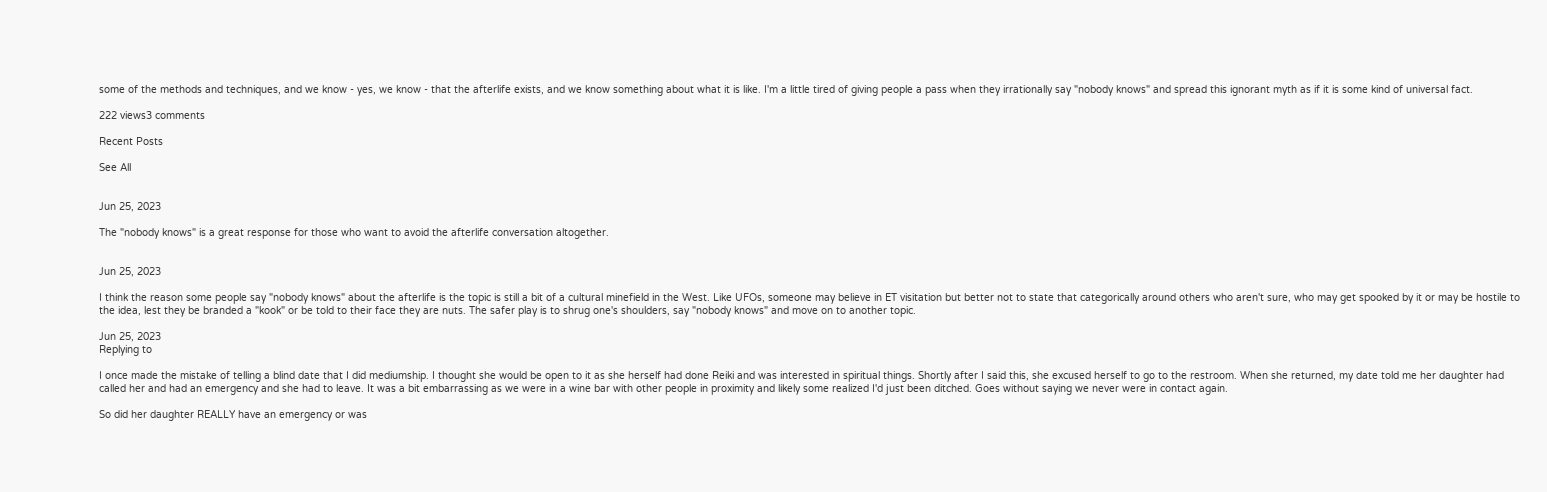some of the methods and techniques, and we know - yes, we know - that the afterlife exists, and we know something about what it is like. I'm a little tired of giving people a pass when they irrationally say "nobody knows" and spread this ignorant myth as if it is some kind of universal fact.

222 views3 comments

Recent Posts

See All


Jun 25, 2023

The "nobody knows" is a great response for those who want to avoid the afterlife conversation altogether.


Jun 25, 2023

I think the reason some people say "nobody knows" about the afterlife is the topic is still a bit of a cultural minefield in the West. Like UFOs, someone may believe in ET visitation but better not to state that categorically around others who aren't sure, who may get spooked by it or may be hostile to the idea, lest they be branded a "kook" or be told to their face they are nuts. The safer play is to shrug one's shoulders, say "nobody knows" and move on to another topic.

Jun 25, 2023
Replying to

I once made the mistake of telling a blind date that I did mediumship. I thought she would be open to it as she herself had done Reiki and was interested in spiritual things. Shortly after I said this, she excused herself to go to the restroom. When she returned, my date told me her daughter had called her and had an emergency and she had to leave. It was a bit embarrassing as we were in a wine bar with other people in proximity and likely some realized I'd just been ditched. Goes without saying we never were in contact again.

So did her daughter REALLY have an emergency or was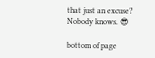that just an excuse? Nobody knows. 😎

bottom of page